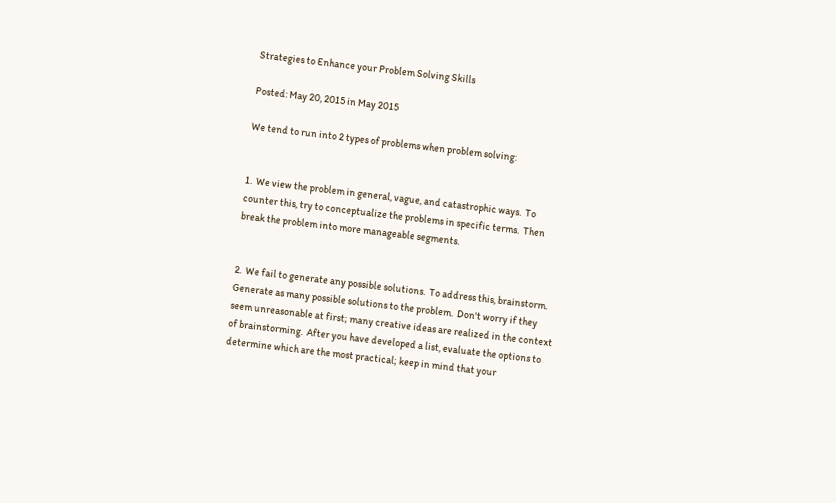Strategies to Enhance your Problem Solving Skills

Posted: May 20, 2015 in May 2015

We tend to run into 2 types of problems when problem solving:


1.  We view the problem in general, vague, and catastrophic ways.  To counter this, try to conceptualize the problems in specific terms.  Then break the problem into more manageable segments.


2.  We fail to generate any possible solutions.  To address this, brainstorm.  Generate as many possible solutions to the problem.  Don't worry if they seem unreasonable at first; many creative ideas are realized in the context of brainstorming.  After you have developed a list, evaluate the options to determine which are the most practical; keep in mind that your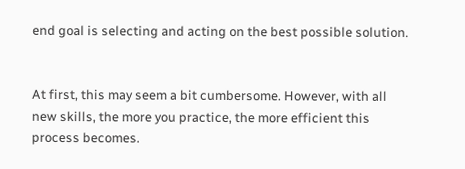end goal is selecting and acting on the best possible solution.


At first, this may seem a bit cumbersome. However, with all new skills, the more you practice, the more efficient this process becomes.